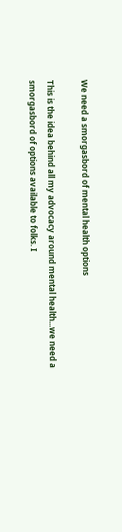We need a smorgasbord of mental health options

This is the idea behind all my advocacy around mental health...we need a smorgasbord of options available to folks. I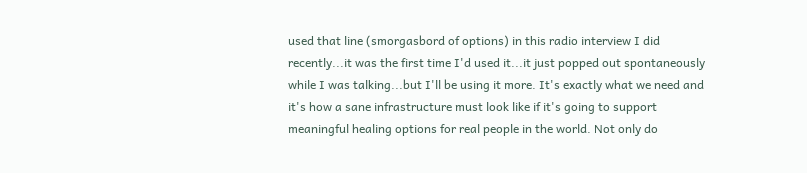used that line (smorgasbord of options) in this radio interview I did recently...it was the first time I'd used it...it just popped out spontaneously while I was talking...but I'll be using it more. It's exactly what we need and it's how a sane infrastructure must look like if it's going to support meaningful healing options for real people in the world. Not only do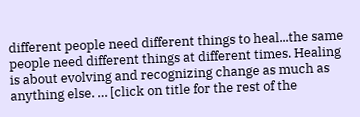different people need different things to heal...the same people need different things at different times. Healing is about evolving and recognizing change as much as anything else. … [click on title for the rest of the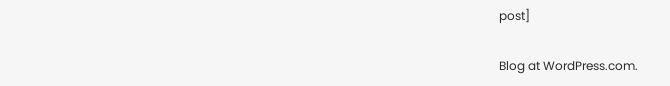post]

Blog at WordPress.com.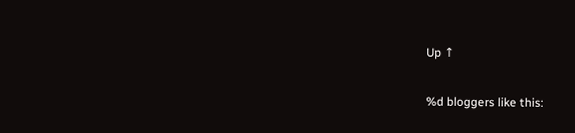Up ↑

%d bloggers like this: